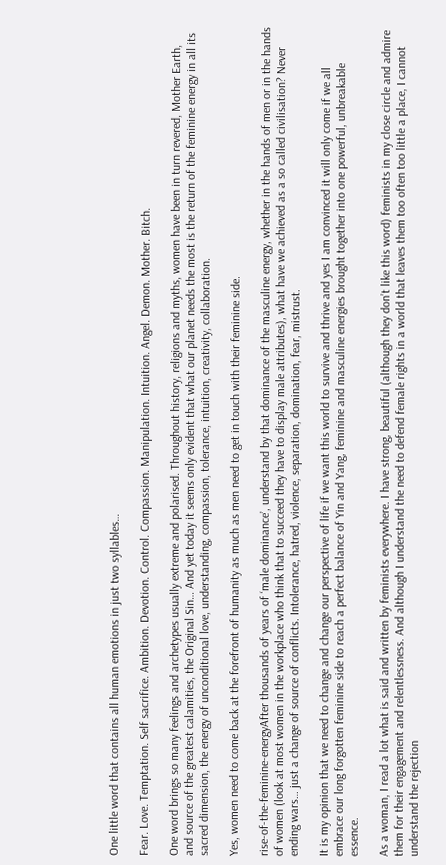One little word that contains all human emotions in just two syllables…

Fear. Love. Temptation. Self sacrifice. Ambition. Devotion. Control. Compassion. Manipulation. Intuition. Angel. Demon. Mother. Bitch.

One word brings so many feelings and archetypes usually extreme and polarised. Throughout history, religions and myths, women have been in turn revered, Mother Earth, and source of the greatest calamities, the Original Sin… And yet today it seems only evident that what our planet needs the most is the return of the feminine energy in all its sacred dimension, the energy of unconditional love, understanding, compassion, tolerance, intuition, creativity, collaboration.

Yes, women need to come back at the forefront of humanity as much as men need to get in touch with their feminine side.

rise-of-the-feminine-energyAfter thousands of years of ‘male dominance’, understand by that dominance of the masculine energy, whether in the hands of men or in the hands of women (look at most women in the workplace who think that to succeed they have to display male attributes), what have we achieved as a so called civilisation? Never ending wars… just a change of source of conflicts. Intolerance, hatred, violence, separation, domination, fear, mistrust.

It is my opinion that we need to change and change our perspective of life if we want this world to survive and thrive and yes I am convinced it will only come if we all embrace our long forgotten feminine side to reach a perfect balance of Yin and Yang, feminine and masculine energies brought together into one powerful, unbreakable essence.

As a woman, I read a lot what is said and written by feminists everywhere. I have strong, beautiful (although they don’t like this word) feminists in my close circle and admire them for their engagement and relentlessness. And although I understand the need to defend female rights in a world that leaves them too often too little a place, I cannot understand the rejection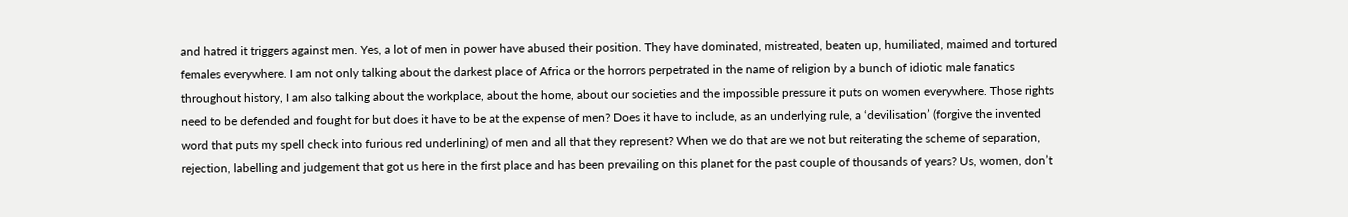and hatred it triggers against men. Yes, a lot of men in power have abused their position. They have dominated, mistreated, beaten up, humiliated, maimed and tortured females everywhere. I am not only talking about the darkest place of Africa or the horrors perpetrated in the name of religion by a bunch of idiotic male fanatics throughout history, I am also talking about the workplace, about the home, about our societies and the impossible pressure it puts on women everywhere. Those rights need to be defended and fought for but does it have to be at the expense of men? Does it have to include, as an underlying rule, a ‘devilisation’ (forgive the invented word that puts my spell check into furious red underlining) of men and all that they represent? When we do that are we not but reiterating the scheme of separation, rejection, labelling and judgement that got us here in the first place and has been prevailing on this planet for the past couple of thousands of years? Us, women, don’t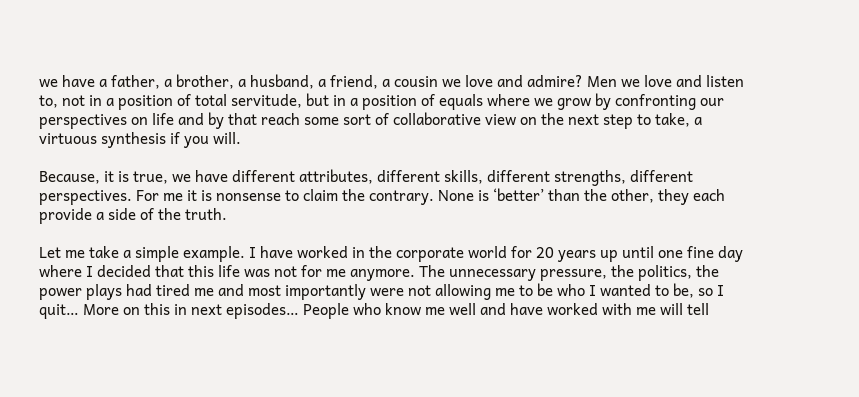we have a father, a brother, a husband, a friend, a cousin we love and admire? Men we love and listen to, not in a position of total servitude, but in a position of equals where we grow by confronting our perspectives on life and by that reach some sort of collaborative view on the next step to take, a virtuous synthesis if you will.

Because, it is true, we have different attributes, different skills, different strengths, different perspectives. For me it is nonsense to claim the contrary. None is ‘better’ than the other, they each provide a side of the truth.

Let me take a simple example. I have worked in the corporate world for 20 years up until one fine day where I decided that this life was not for me anymore. The unnecessary pressure, the politics, the power plays had tired me and most importantly were not allowing me to be who I wanted to be, so I quit… More on this in next episodes… People who know me well and have worked with me will tell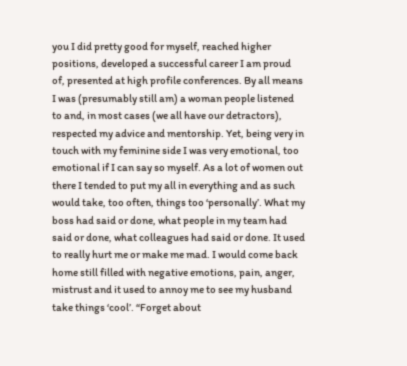you I did pretty good for myself, reached higher positions, developed a successful career I am proud of, presented at high profile conferences. By all means I was (presumably still am) a woman people listened to and, in most cases (we all have our detractors), respected my advice and mentorship. Yet, being very in touch with my feminine side I was very emotional, too emotional if I can say so myself. As a lot of women out there I tended to put my all in everything and as such would take, too often, things too ‘personally’. What my boss had said or done, what people in my team had said or done, what colleagues had said or done. It used to really hurt me or make me mad. I would come back home still filled with negative emotions, pain, anger, mistrust and it used to annoy me to see my husband take things ‘cool’. “Forget about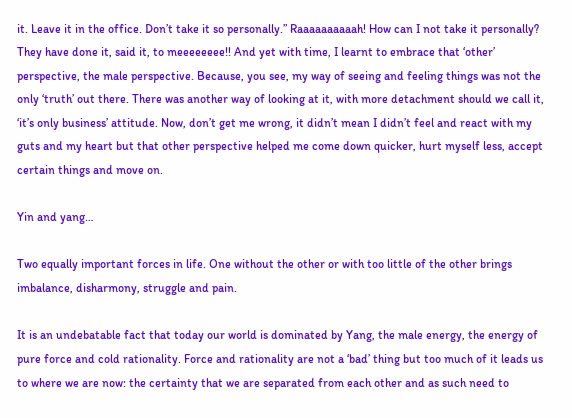it. Leave it in the office. Don’t take it so personally.” Raaaaaaaaaah! How can I not take it personally? They have done it, said it, to meeeeeeee!! And yet with time, I learnt to embrace that ‘other’ perspective, the male perspective. Because, you see, my way of seeing and feeling things was not the only ‘truth’ out there. There was another way of looking at it, with more detachment should we call it, ‘it’s only business’ attitude. Now, don’t get me wrong, it didn’t mean I didn’t feel and react with my guts and my heart but that other perspective helped me come down quicker, hurt myself less, accept certain things and move on.

Yin and yang…

Two equally important forces in life. One without the other or with too little of the other brings imbalance, disharmony, struggle and pain.

It is an undebatable fact that today our world is dominated by Yang, the male energy, the energy of pure force and cold rationality. Force and rationality are not a ‘bad’ thing but too much of it leads us to where we are now: the certainty that we are separated from each other and as such need to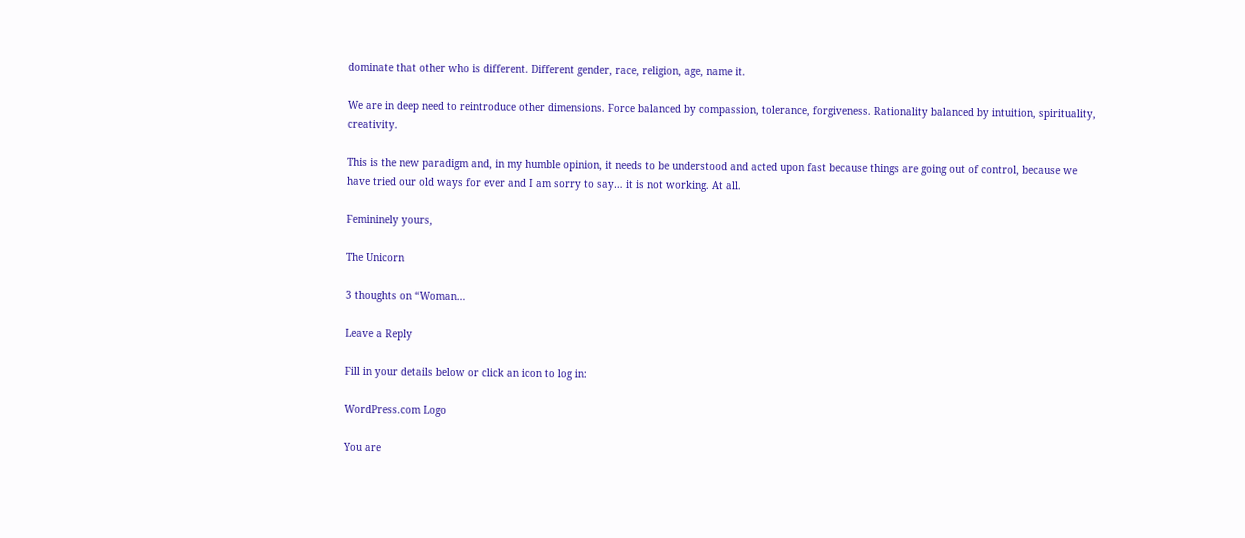dominate that other who is different. Different gender, race, religion, age, name it.

We are in deep need to reintroduce other dimensions. Force balanced by compassion, tolerance, forgiveness. Rationality balanced by intuition, spirituality, creativity.

This is the new paradigm and, in my humble opinion, it needs to be understood and acted upon fast because things are going out of control, because we have tried our old ways for ever and I am sorry to say… it is not working. At all.

Femininely yours,

The Unicorn

3 thoughts on “Woman…

Leave a Reply

Fill in your details below or click an icon to log in:

WordPress.com Logo

You are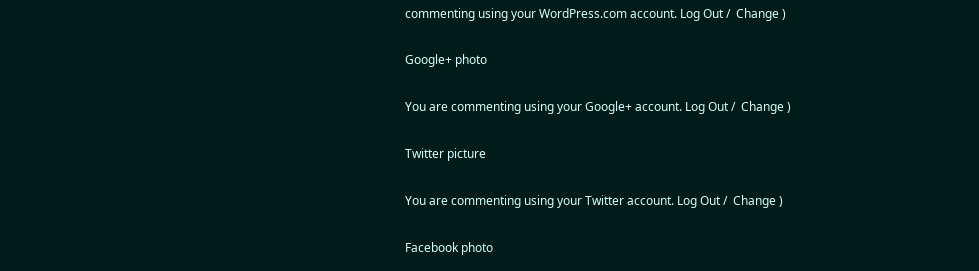commenting using your WordPress.com account. Log Out /  Change )

Google+ photo

You are commenting using your Google+ account. Log Out /  Change )

Twitter picture

You are commenting using your Twitter account. Log Out /  Change )

Facebook photo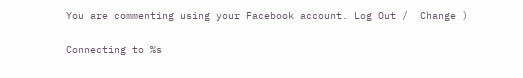You are commenting using your Facebook account. Log Out /  Change )

Connecting to %s